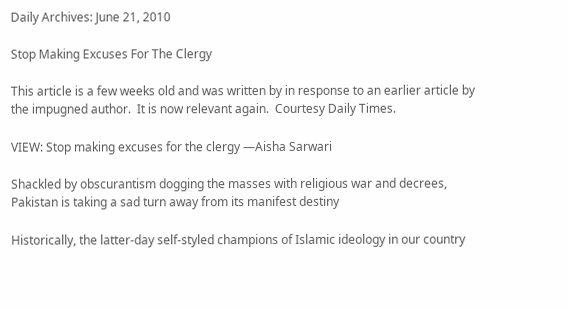Daily Archives: June 21, 2010

Stop Making Excuses For The Clergy

This article is a few weeks old and was written by in response to an earlier article by the impugned author.  It is now relevant again.  Courtesy Daily Times.

VIEW: Stop making excuses for the clergy —Aisha Sarwari

Shackled by obscurantism dogging the masses with religious war and decrees, Pakistan is taking a sad turn away from its manifest destiny

Historically, the latter-day self-styled champions of Islamic ideology in our country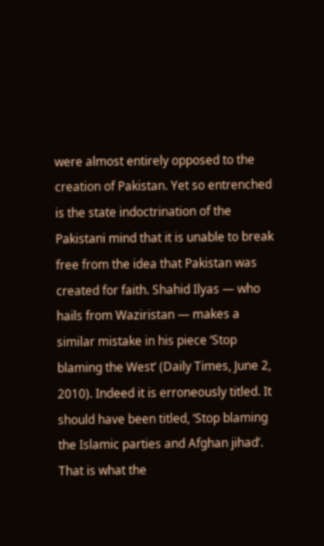were almost entirely opposed to the creation of Pakistan. Yet so entrenched is the state indoctrination of the Pakistani mind that it is unable to break free from the idea that Pakistan was created for faith. Shahid Ilyas — who hails from Waziristan — makes a similar mistake in his piece ‘Stop blaming the West’ (Daily Times, June 2, 2010). Indeed it is erroneously titled. It should have been titled, ‘Stop blaming the Islamic parties and Afghan jihad’. That is what the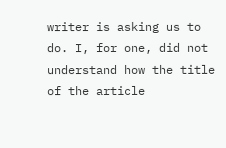writer is asking us to do. I, for one, did not understand how the title of the article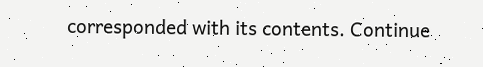corresponded with its contents. Continue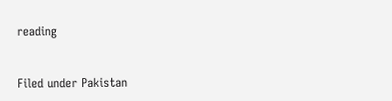reading


Filed under Pakistan